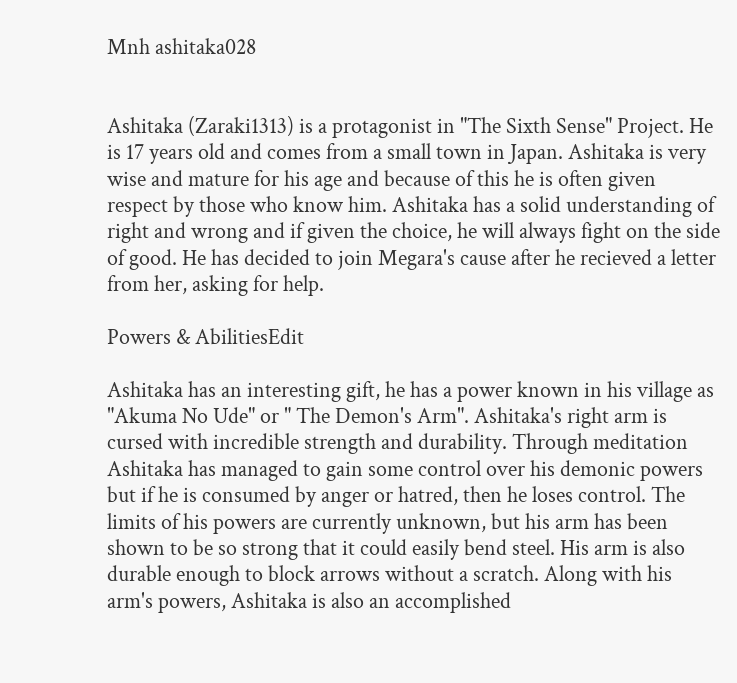Mnh ashitaka028


Ashitaka (Zaraki1313) is a protagonist in "The Sixth Sense" Project. He is 17 years old and comes from a small town in Japan. Ashitaka is very wise and mature for his age and because of this he is often given respect by those who know him. Ashitaka has a solid understanding of right and wrong and if given the choice, he will always fight on the side of good. He has decided to join Megara's cause after he recieved a letter from her, asking for help.

Powers & AbilitiesEdit

Ashitaka has an interesting gift, he has a power known in his village as "Akuma No Ude" or " The Demon's Arm". Ashitaka's right arm is cursed with incredible strength and durability. Through meditation Ashitaka has managed to gain some control over his demonic powers but if he is consumed by anger or hatred, then he loses control. The limits of his powers are currently unknown, but his arm has been shown to be so strong that it could easily bend steel. His arm is also durable enough to block arrows without a scratch. Along with his arm's powers, Ashitaka is also an accomplished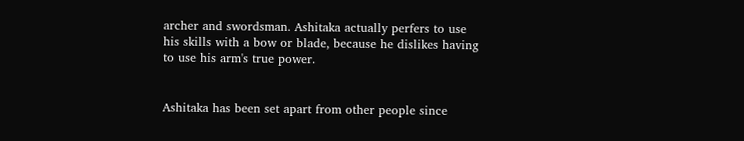archer and swordsman. Ashitaka actually perfers to use his skills with a bow or blade, because he dislikes having to use his arm's true power.


Ashitaka has been set apart from other people since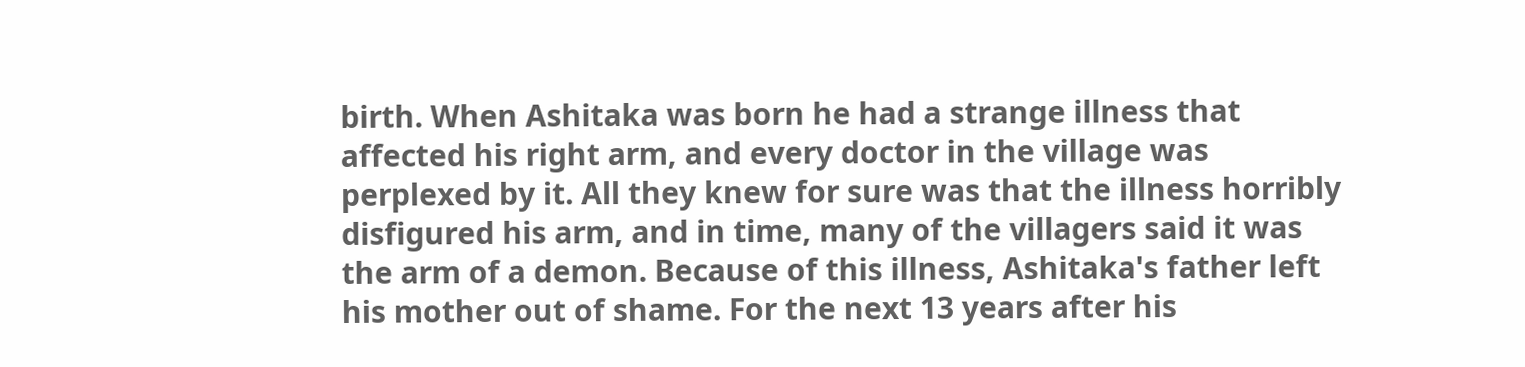birth. When Ashitaka was born he had a strange illness that affected his right arm, and every doctor in the village was perplexed by it. All they knew for sure was that the illness horribly disfigured his arm, and in time, many of the villagers said it was the arm of a demon. Because of this illness, Ashitaka's father left his mother out of shame. For the next 13 years after his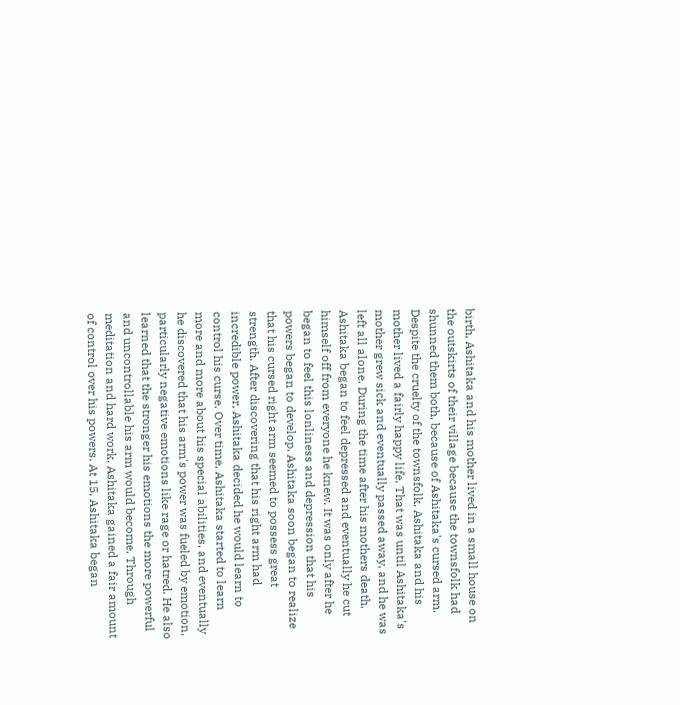birth, Ashitaka and his mother lived in a small house on the outskirts of their village because the townsfolk had shunned them both, because of Ashitaka's cursed arm. Despite the cruelty of the townsfolk, Ashitaka and his mother lived a fairly happy life. That was until Ashitaka's mother grew sick and eventually passed away, and he was left all alone. During the time after his mothers death, Ashitaka began to feel depressed and eventually he cut himself off from everyone he knew. It was only after he began to feel this lonliness and depression that his powers began to develop. Ashitaka soon began to realize that his cursed right arm seemed to possess great strength. After discovering that his right arm had incredible power, Ashitaka decided he would learn to control his curse. Over time, Ashitaka started to learn more and more about his special abilities, and eventually he discovered that his arm's power was fueled by emotion, particularly negative emotions like rage or hatred. He also learned that the stronger his emotions the more powerful and uncontrollable his arm would become. Through meditation and hard work, Ashitaka gained a fair amount of control over his powers. At 15, Ashitaka began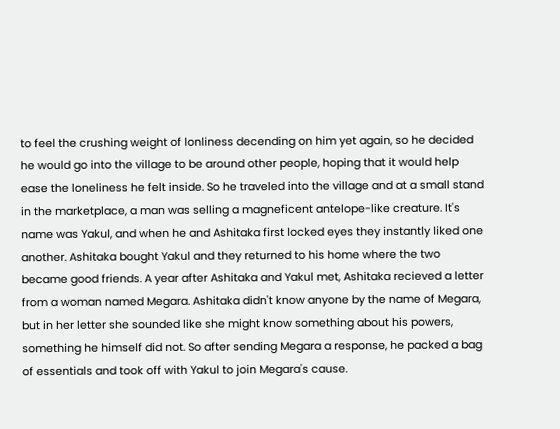to feel the crushing weight of lonliness decending on him yet again, so he decided he would go into the village to be around other people, hoping that it would help ease the loneliness he felt inside. So he traveled into the village and at a small stand in the marketplace, a man was selling a magneficent antelope-like creature. It's name was Yakul, and when he and Ashitaka first locked eyes they instantly liked one another. Ashitaka bought Yakul and they returned to his home where the two became good friends. A year after Ashitaka and Yakul met, Ashitaka recieved a letter from a woman named Megara. Ashitaka didn't know anyone by the name of Megara, but in her letter she sounded like she might know something about his powers, something he himself did not. So after sending Megara a response, he packed a bag of essentials and took off with Yakul to join Megara's cause.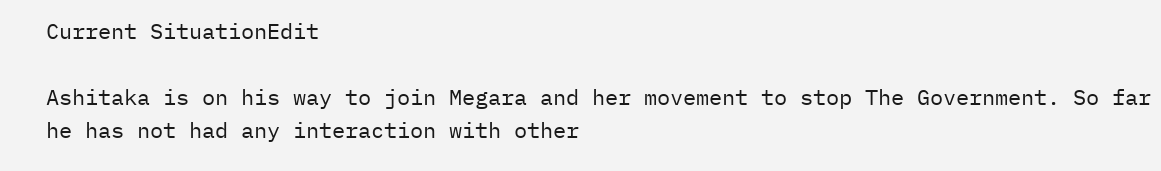Current SituationEdit

Ashitaka is on his way to join Megara and her movement to stop The Government. So far he has not had any interaction with other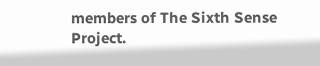members of The Sixth Sense Project.